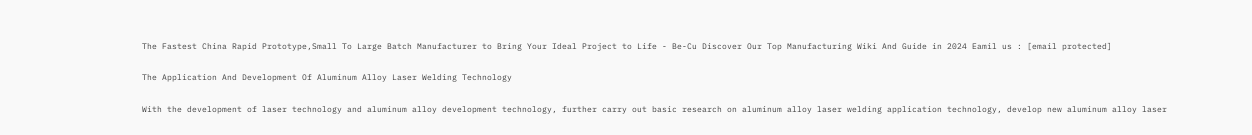The Fastest China Rapid Prototype,Small To Large Batch Manufacturer to Bring Your Ideal Project to Life - Be-Cu Discover Our Top Manufacturing Wiki And Guide in 2024 Eamil us : [email protected]

The Application And Development Of Aluminum Alloy Laser Welding Technology

With the development of laser technology and aluminum alloy development technology, further carry out basic research on aluminum alloy laser welding application technology, develop new aluminum alloy laser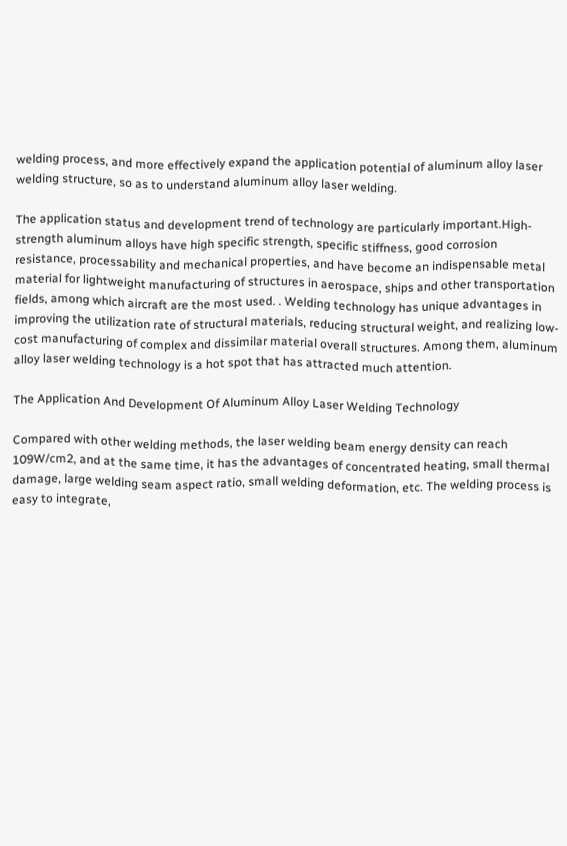welding process, and more effectively expand the application potential of aluminum alloy laser welding structure, so as to understand aluminum alloy laser welding.

The application status and development trend of technology are particularly important.High-strength aluminum alloys have high specific strength, specific stiffness, good corrosion resistance, processability and mechanical properties, and have become an indispensable metal material for lightweight manufacturing of structures in aerospace, ships and other transportation fields, among which aircraft are the most used. . Welding technology has unique advantages in improving the utilization rate of structural materials, reducing structural weight, and realizing low-cost manufacturing of complex and dissimilar material overall structures. Among them, aluminum alloy laser welding technology is a hot spot that has attracted much attention.

The Application And Development Of Aluminum Alloy Laser Welding Technology

Compared with other welding methods, the laser welding beam energy density can reach 109W/cm2, and at the same time, it has the advantages of concentrated heating, small thermal damage, large welding seam aspect ratio, small welding deformation, etc. The welding process is easy to integrate,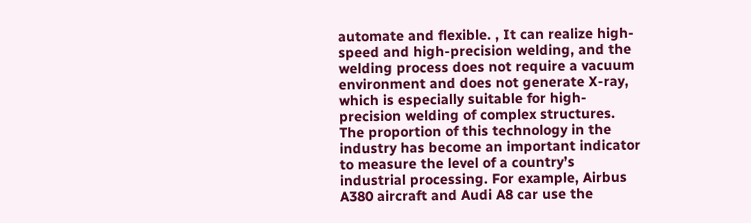automate and flexible. , It can realize high-speed and high-precision welding, and the welding process does not require a vacuum environment and does not generate X-ray, which is especially suitable for high-precision welding of complex structures. The proportion of this technology in the industry has become an important indicator to measure the level of a country’s industrial processing. For example, Airbus A380 aircraft and Audi A8 car use the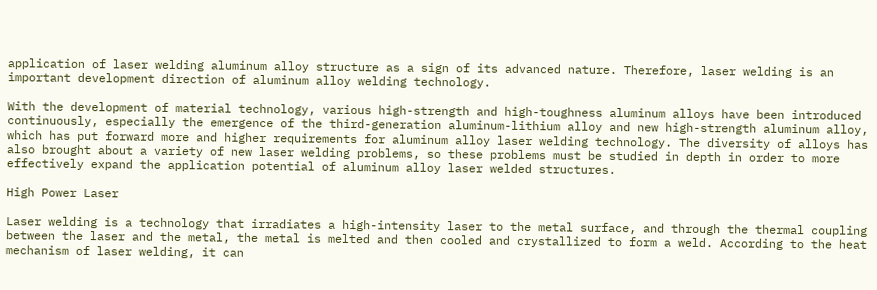application of laser welding aluminum alloy structure as a sign of its advanced nature. Therefore, laser welding is an important development direction of aluminum alloy welding technology.

With the development of material technology, various high-strength and high-toughness aluminum alloys have been introduced continuously, especially the emergence of the third-generation aluminum-lithium alloy and new high-strength aluminum alloy, which has put forward more and higher requirements for aluminum alloy laser welding technology. The diversity of alloys has also brought about a variety of new laser welding problems, so these problems must be studied in depth in order to more effectively expand the application potential of aluminum alloy laser welded structures.

High Power Laser

Laser welding is a technology that irradiates a high-intensity laser to the metal surface, and through the thermal coupling between the laser and the metal, the metal is melted and then cooled and crystallized to form a weld. According to the heat mechanism of laser welding, it can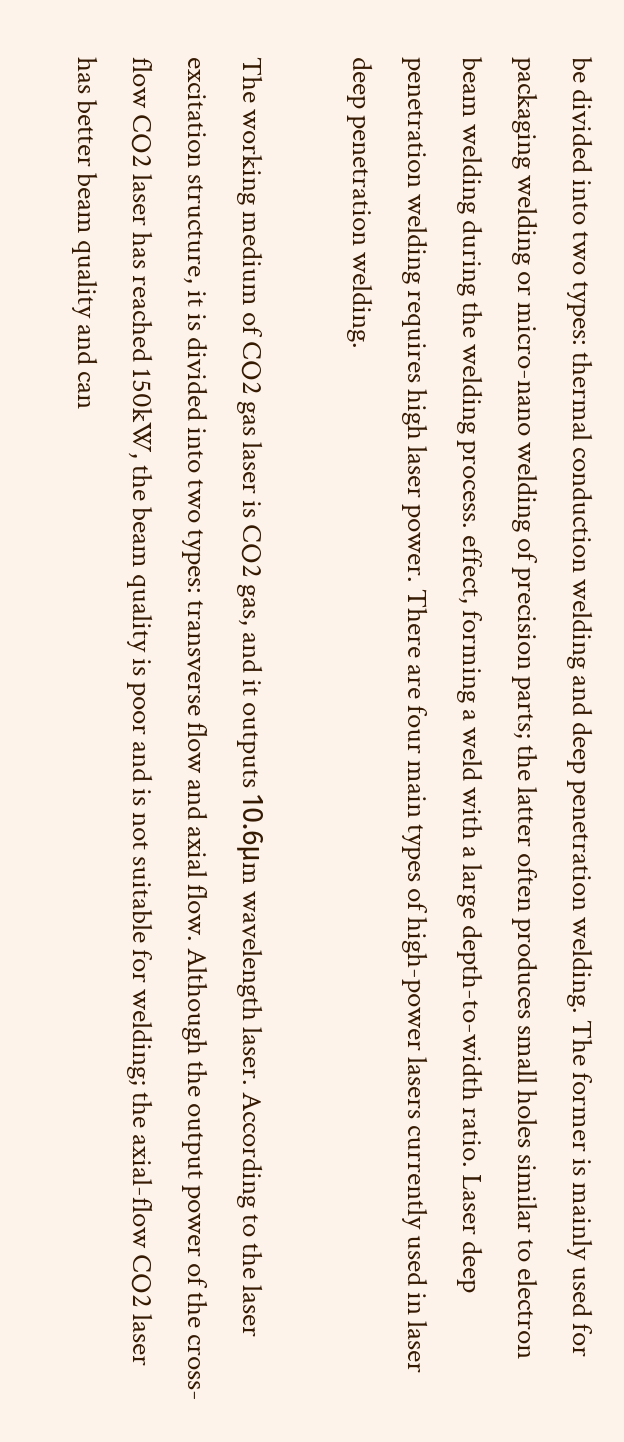be divided into two types: thermal conduction welding and deep penetration welding. The former is mainly used for packaging welding or micro-nano welding of precision parts; the latter often produces small holes similar to electron beam welding during the welding process. effect, forming a weld with a large depth-to-width ratio. Laser deep penetration welding requires high laser power. There are four main types of high-power lasers currently used in laser deep penetration welding.

The working medium of CO2 gas laser is CO2 gas, and it outputs 10.6μm wavelength laser. According to the laser excitation structure, it is divided into two types: transverse flow and axial flow. Although the output power of the cross-flow CO2 laser has reached 150kW, the beam quality is poor and is not suitable for welding; the axial-flow CO2 laser has better beam quality and can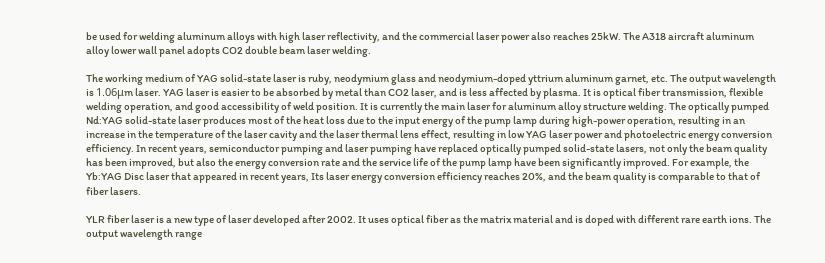be used for welding aluminum alloys with high laser reflectivity, and the commercial laser power also reaches 25kW. The A318 aircraft aluminum alloy lower wall panel adopts CO2 double beam laser welding.

The working medium of YAG solid-state laser is ruby, neodymium glass and neodymium-doped yttrium aluminum garnet, etc. The output wavelength is 1.06μm laser. YAG laser is easier to be absorbed by metal than CO2 laser, and is less affected by plasma. It is optical fiber transmission, flexible welding operation, and good accessibility of weld position. It is currently the main laser for aluminum alloy structure welding. The optically pumped Nd:YAG solid-state laser produces most of the heat loss due to the input energy of the pump lamp during high-power operation, resulting in an increase in the temperature of the laser cavity and the laser thermal lens effect, resulting in low YAG laser power and photoelectric energy conversion efficiency. In recent years, semiconductor pumping and laser pumping have replaced optically pumped solid-state lasers, not only the beam quality has been improved, but also the energy conversion rate and the service life of the pump lamp have been significantly improved. For example, the Yb:YAG Disc laser that appeared in recent years, Its laser energy conversion efficiency reaches 20%, and the beam quality is comparable to that of fiber lasers.

YLR fiber laser is a new type of laser developed after 2002. It uses optical fiber as the matrix material and is doped with different rare earth ions. The output wavelength range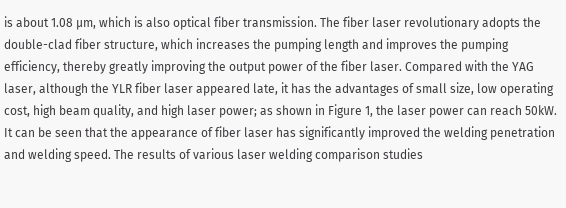is about 1.08 μm, which is also optical fiber transmission. The fiber laser revolutionary adopts the double-clad fiber structure, which increases the pumping length and improves the pumping efficiency, thereby greatly improving the output power of the fiber laser. Compared with the YAG laser, although the YLR fiber laser appeared late, it has the advantages of small size, low operating cost, high beam quality, and high laser power; as shown in Figure 1, the laser power can reach 50kW. It can be seen that the appearance of fiber laser has significantly improved the welding penetration and welding speed. The results of various laser welding comparison studies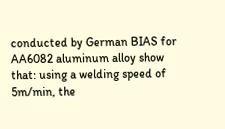conducted by German BIAS for AA6082 aluminum alloy show that: using a welding speed of 5m/min, the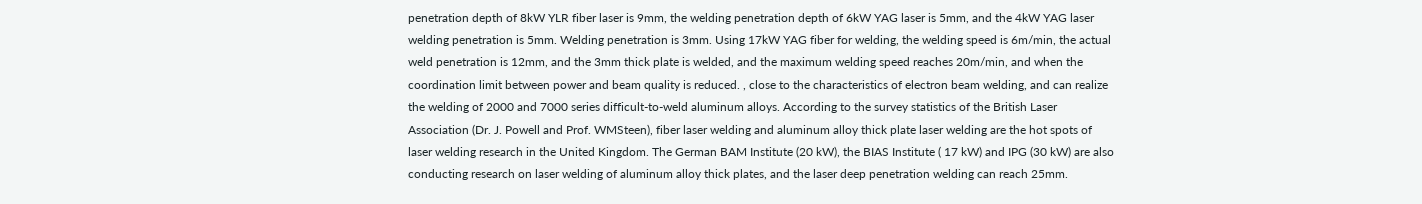penetration depth of 8kW YLR fiber laser is 9mm, the welding penetration depth of 6kW YAG laser is 5mm, and the 4kW YAG laser welding penetration is 5mm. Welding penetration is 3mm. Using 17kW YAG fiber for welding, the welding speed is 6m/min, the actual weld penetration is 12mm, and the 3mm thick plate is welded, and the maximum welding speed reaches 20m/min, and when the coordination limit between power and beam quality is reduced. , close to the characteristics of electron beam welding, and can realize the welding of 2000 and 7000 series difficult-to-weld aluminum alloys. According to the survey statistics of the British Laser Association (Dr. J. Powell and Prof. WMSteen), fiber laser welding and aluminum alloy thick plate laser welding are the hot spots of laser welding research in the United Kingdom. The German BAM Institute (20 kW), the BIAS Institute ( 17 kW) and IPG (30 kW) are also conducting research on laser welding of aluminum alloy thick plates, and the laser deep penetration welding can reach 25mm.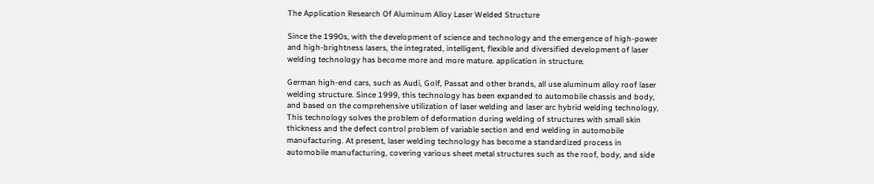The Application Research Of Aluminum Alloy Laser Welded Structure

Since the 1990s, with the development of science and technology and the emergence of high-power and high-brightness lasers, the integrated, intelligent, flexible and diversified development of laser welding technology has become more and more mature. application in structure.

German high-end cars, such as Audi, Golf, Passat and other brands, all use aluminum alloy roof laser welding structure. Since 1999, this technology has been expanded to automobile chassis and body, and based on the comprehensive utilization of laser welding and laser arc hybrid welding technology, This technology solves the problem of deformation during welding of structures with small skin thickness and the defect control problem of variable section and end welding in automobile manufacturing. At present, laser welding technology has become a standardized process in automobile manufacturing, covering various sheet metal structures such as the roof, body, and side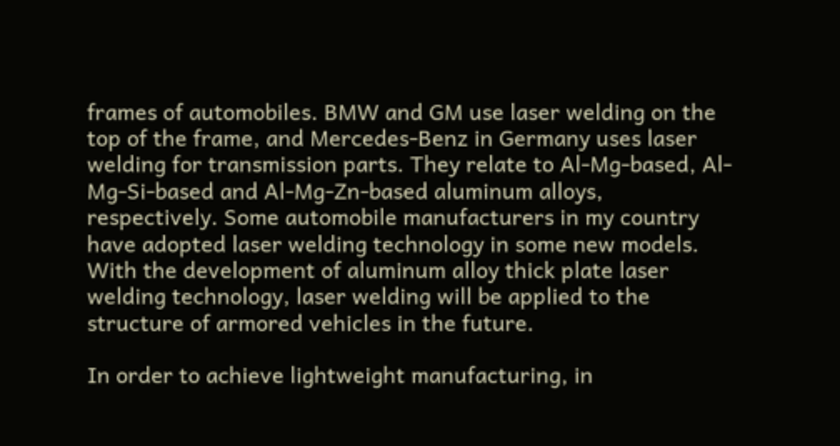frames of automobiles. BMW and GM use laser welding on the top of the frame, and Mercedes-Benz in Germany uses laser welding for transmission parts. They relate to Al-Mg-based, Al-Mg-Si-based and Al-Mg-Zn-based aluminum alloys, respectively. Some automobile manufacturers in my country have adopted laser welding technology in some new models. With the development of aluminum alloy thick plate laser welding technology, laser welding will be applied to the structure of armored vehicles in the future.

In order to achieve lightweight manufacturing, in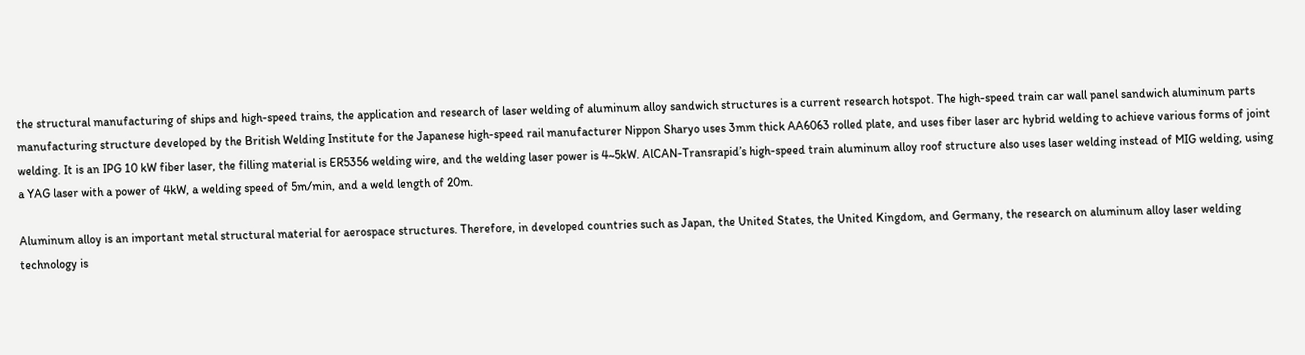the structural manufacturing of ships and high-speed trains, the application and research of laser welding of aluminum alloy sandwich structures is a current research hotspot. The high-speed train car wall panel sandwich aluminum parts manufacturing structure developed by the British Welding Institute for the Japanese high-speed rail manufacturer Nippon Sharyo uses 3mm thick AA6063 rolled plate, and uses fiber laser arc hybrid welding to achieve various forms of joint welding. It is an IPG 10 kW fiber laser, the filling material is ER5356 welding wire, and the welding laser power is 4~5kW. AlCAN-Transrapid’s high-speed train aluminum alloy roof structure also uses laser welding instead of MIG welding, using a YAG laser with a power of 4kW, a welding speed of 5m/min, and a weld length of 20m.

Aluminum alloy is an important metal structural material for aerospace structures. Therefore, in developed countries such as Japan, the United States, the United Kingdom, and Germany, the research on aluminum alloy laser welding technology is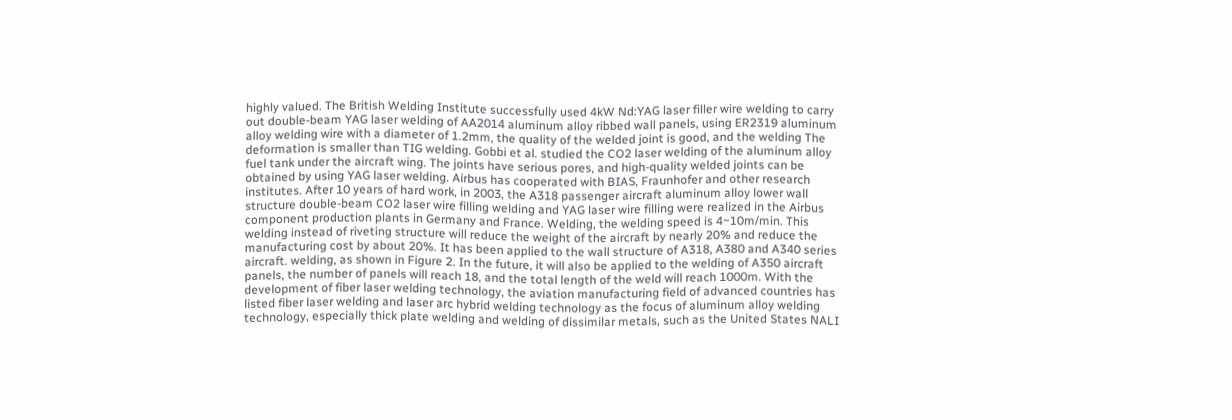highly valued. The British Welding Institute successfully used 4kW Nd:YAG laser filler wire welding to carry out double-beam YAG laser welding of AA2014 aluminum alloy ribbed wall panels, using ER2319 aluminum alloy welding wire with a diameter of 1.2mm, the quality of the welded joint is good, and the welding The deformation is smaller than TIG welding. Gobbi et al. studied the CO2 laser welding of the aluminum alloy fuel tank under the aircraft wing. The joints have serious pores, and high-quality welded joints can be obtained by using YAG laser welding. Airbus has cooperated with BIAS, Fraunhofer and other research institutes. After 10 years of hard work, in 2003, the A318 passenger aircraft aluminum alloy lower wall structure double-beam CO2 laser wire filling welding and YAG laser wire filling were realized in the Airbus component production plants in Germany and France. Welding, the welding speed is 4~10m/min. This welding instead of riveting structure will reduce the weight of the aircraft by nearly 20% and reduce the manufacturing cost by about 20%. It has been applied to the wall structure of A318, A380 and A340 series aircraft. welding, as shown in Figure 2. In the future, it will also be applied to the welding of A350 aircraft panels, the number of panels will reach 18, and the total length of the weld will reach 1000m. With the development of fiber laser welding technology, the aviation manufacturing field of advanced countries has listed fiber laser welding and laser arc hybrid welding technology as the focus of aluminum alloy welding technology, especially thick plate welding and welding of dissimilar metals, such as the United States NALI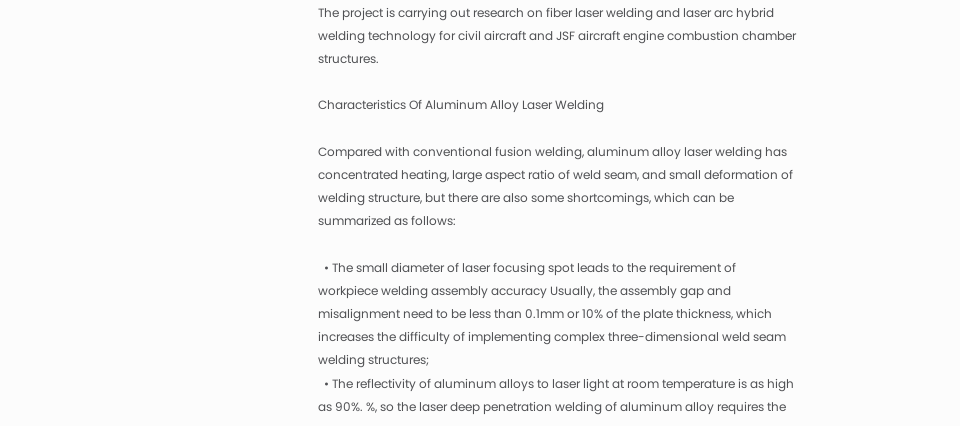The project is carrying out research on fiber laser welding and laser arc hybrid welding technology for civil aircraft and JSF aircraft engine combustion chamber structures.

Characteristics Of Aluminum Alloy Laser Welding

Compared with conventional fusion welding, aluminum alloy laser welding has concentrated heating, large aspect ratio of weld seam, and small deformation of welding structure, but there are also some shortcomings, which can be summarized as follows:

  • The small diameter of laser focusing spot leads to the requirement of workpiece welding assembly accuracy Usually, the assembly gap and misalignment need to be less than 0.1mm or 10% of the plate thickness, which increases the difficulty of implementing complex three-dimensional weld seam welding structures;
  • The reflectivity of aluminum alloys to laser light at room temperature is as high as 90%. %, so the laser deep penetration welding of aluminum alloy requires the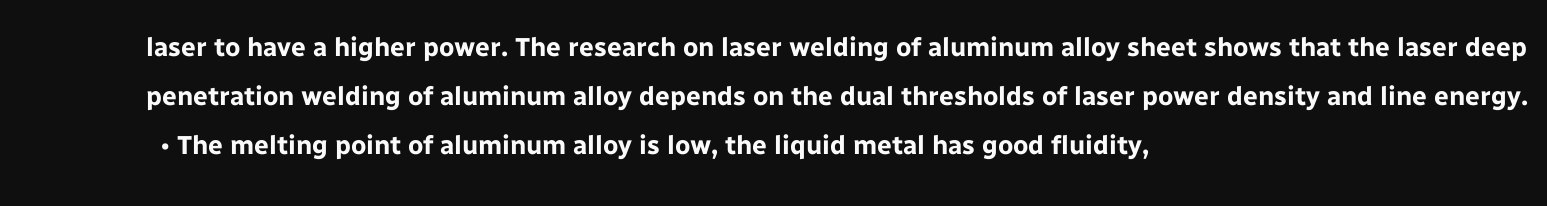laser to have a higher power. The research on laser welding of aluminum alloy sheet shows that the laser deep penetration welding of aluminum alloy depends on the dual thresholds of laser power density and line energy.
  • The melting point of aluminum alloy is low, the liquid metal has good fluidity,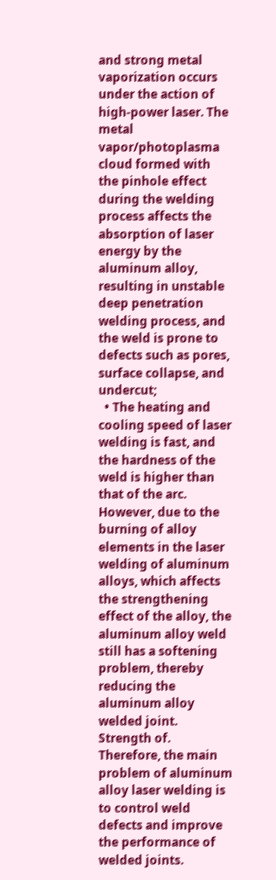and strong metal vaporization occurs under the action of high-power laser. The metal vapor/photoplasma cloud formed with the pinhole effect during the welding process affects the absorption of laser energy by the aluminum alloy, resulting in unstable deep penetration welding process, and the weld is prone to defects such as pores, surface collapse, and undercut;
  • The heating and cooling speed of laser welding is fast, and the hardness of the weld is higher than that of the arc. However, due to the burning of alloy elements in the laser welding of aluminum alloys, which affects the strengthening effect of the alloy, the aluminum alloy weld still has a softening problem, thereby reducing the aluminum alloy welded joint. Strength of. Therefore, the main problem of aluminum alloy laser welding is to control weld defects and improve the performance of welded joints.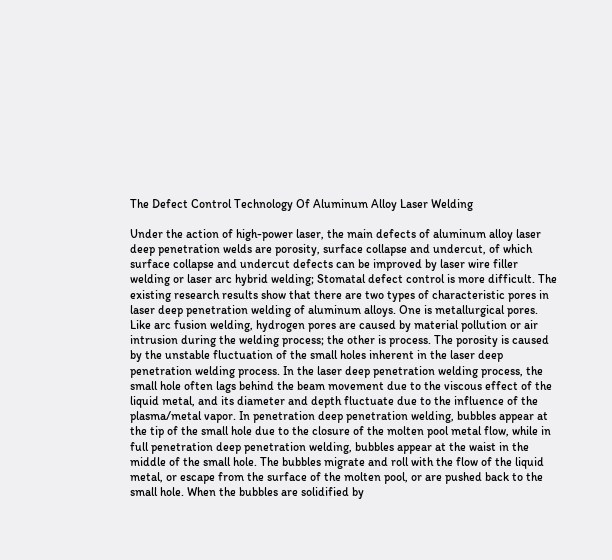The Defect Control Technology Of Aluminum Alloy Laser Welding

Under the action of high-power laser, the main defects of aluminum alloy laser deep penetration welds are porosity, surface collapse and undercut, of which surface collapse and undercut defects can be improved by laser wire filler welding or laser arc hybrid welding; Stomatal defect control is more difficult. The existing research results show that there are two types of characteristic pores in laser deep penetration welding of aluminum alloys. One is metallurgical pores. Like arc fusion welding, hydrogen pores are caused by material pollution or air intrusion during the welding process; the other is process. The porosity is caused by the unstable fluctuation of the small holes inherent in the laser deep penetration welding process. In the laser deep penetration welding process, the small hole often lags behind the beam movement due to the viscous effect of the liquid metal, and its diameter and depth fluctuate due to the influence of the plasma/metal vapor. In penetration deep penetration welding, bubbles appear at the tip of the small hole due to the closure of the molten pool metal flow, while in full penetration deep penetration welding, bubbles appear at the waist in the middle of the small hole. The bubbles migrate and roll with the flow of the liquid metal, or escape from the surface of the molten pool, or are pushed back to the small hole. When the bubbles are solidified by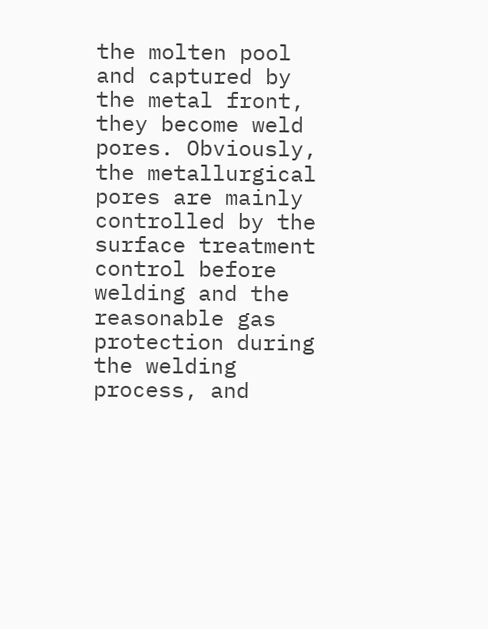the molten pool and captured by the metal front, they become weld pores. Obviously, the metallurgical pores are mainly controlled by the surface treatment control before welding and the reasonable gas protection during the welding process, and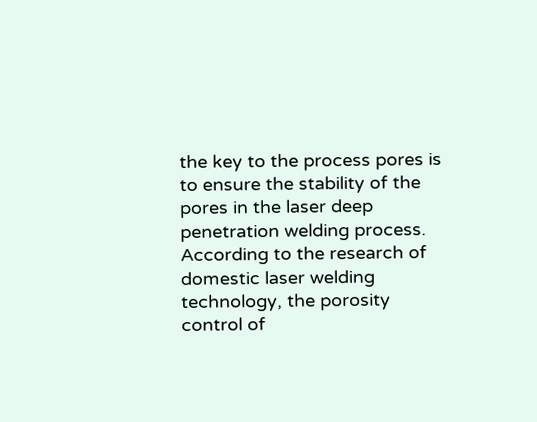the key to the process pores is to ensure the stability of the pores in the laser deep penetration welding process. According to the research of domestic laser welding technology, the porosity control of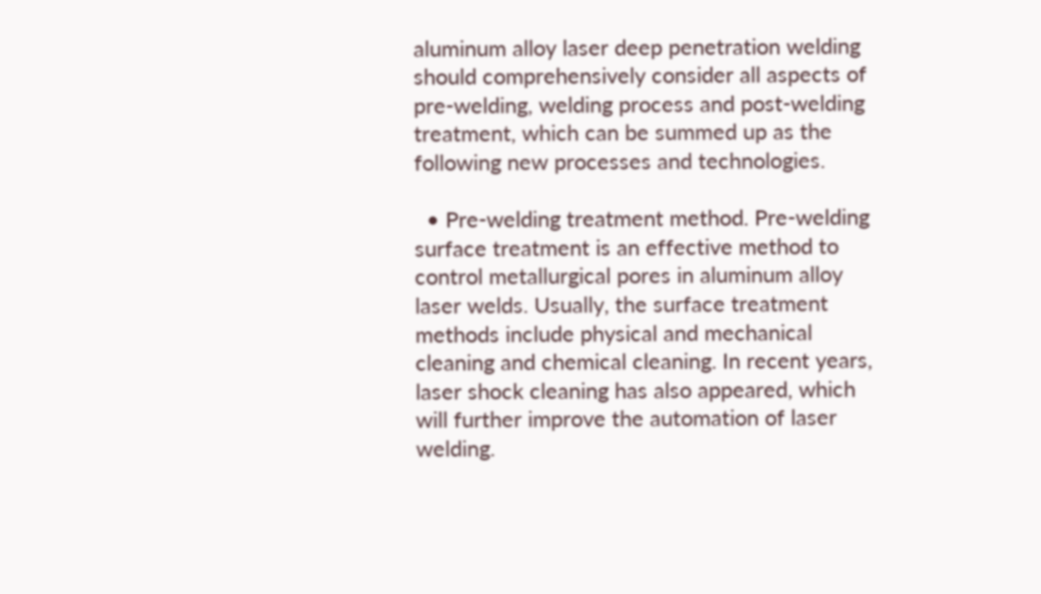aluminum alloy laser deep penetration welding should comprehensively consider all aspects of pre-welding, welding process and post-welding treatment, which can be summed up as the following new processes and technologies.

  • Pre-welding treatment method. Pre-welding surface treatment is an effective method to control metallurgical pores in aluminum alloy laser welds. Usually, the surface treatment methods include physical and mechanical cleaning and chemical cleaning. In recent years, laser shock cleaning has also appeared, which will further improve the automation of laser welding.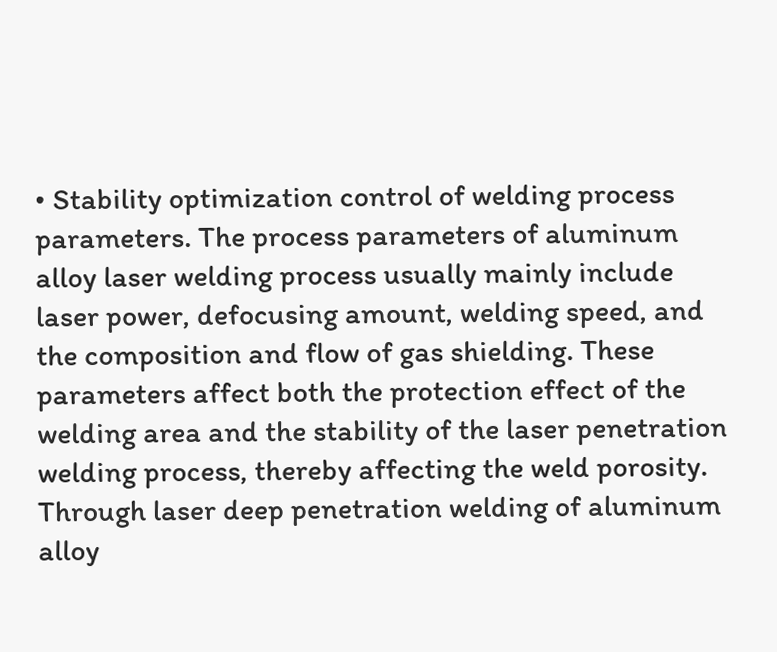• Stability optimization control of welding process parameters. The process parameters of aluminum alloy laser welding process usually mainly include laser power, defocusing amount, welding speed, and the composition and flow of gas shielding. These parameters affect both the protection effect of the welding area and the stability of the laser penetration welding process, thereby affecting the weld porosity. Through laser deep penetration welding of aluminum alloy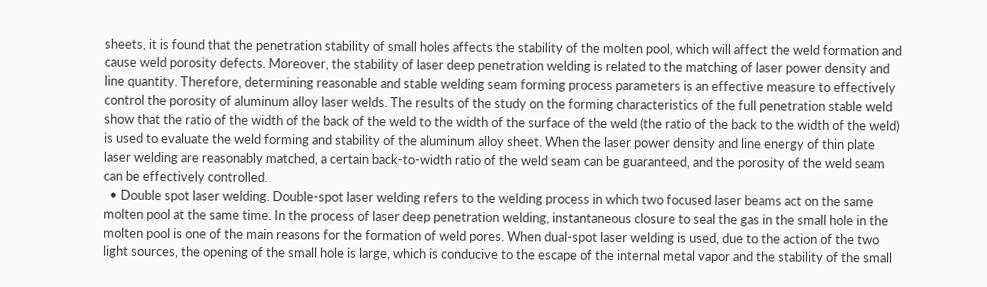sheets, it is found that the penetration stability of small holes affects the stability of the molten pool, which will affect the weld formation and cause weld porosity defects. Moreover, the stability of laser deep penetration welding is related to the matching of laser power density and line quantity. Therefore, determining reasonable and stable welding seam forming process parameters is an effective measure to effectively control the porosity of aluminum alloy laser welds. The results of the study on the forming characteristics of the full penetration stable weld show that the ratio of the width of the back of the weld to the width of the surface of the weld (the ratio of the back to the width of the weld) is used to evaluate the weld forming and stability of the aluminum alloy sheet. When the laser power density and line energy of thin plate laser welding are reasonably matched, a certain back-to-width ratio of the weld seam can be guaranteed, and the porosity of the weld seam can be effectively controlled.
  • Double spot laser welding. Double-spot laser welding refers to the welding process in which two focused laser beams act on the same molten pool at the same time. In the process of laser deep penetration welding, instantaneous closure to seal the gas in the small hole in the molten pool is one of the main reasons for the formation of weld pores. When dual-spot laser welding is used, due to the action of the two light sources, the opening of the small hole is large, which is conducive to the escape of the internal metal vapor and the stability of the small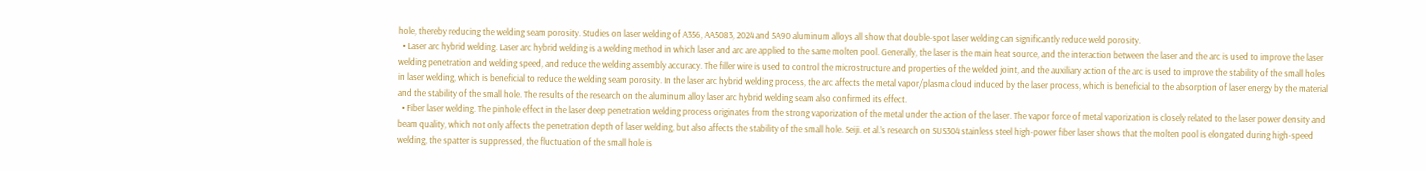hole, thereby reducing the welding seam porosity. Studies on laser welding of A356, AA5083, 2024 and 5A90 aluminum alloys all show that double-spot laser welding can significantly reduce weld porosity.
  • Laser arc hybrid welding. Laser arc hybrid welding is a welding method in which laser and arc are applied to the same molten pool. Generally, the laser is the main heat source, and the interaction between the laser and the arc is used to improve the laser welding penetration and welding speed, and reduce the welding assembly accuracy. The filler wire is used to control the microstructure and properties of the welded joint, and the auxiliary action of the arc is used to improve the stability of the small holes in laser welding, which is beneficial to reduce the welding seam porosity. In the laser arc hybrid welding process, the arc affects the metal vapor/plasma cloud induced by the laser process, which is beneficial to the absorption of laser energy by the material and the stability of the small hole. The results of the research on the aluminum alloy laser arc hybrid welding seam also confirmed its effect.
  • Fiber laser welding. The pinhole effect in the laser deep penetration welding process originates from the strong vaporization of the metal under the action of the laser. The vapor force of metal vaporization is closely related to the laser power density and beam quality, which not only affects the penetration depth of laser welding, but also affects the stability of the small hole. Seiji. et al.’s research on SUS304 stainless steel high-power fiber laser shows that the molten pool is elongated during high-speed welding, the spatter is suppressed, the fluctuation of the small hole is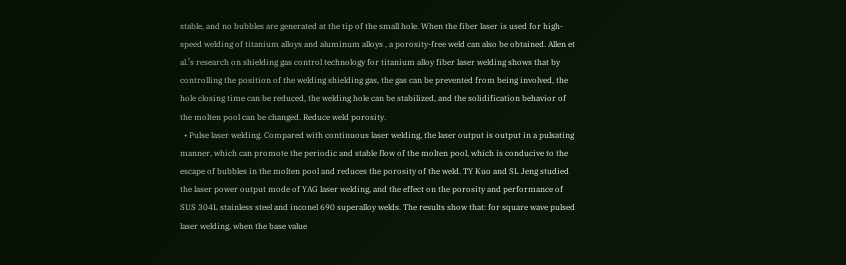stable, and no bubbles are generated at the tip of the small hole. When the fiber laser is used for high-speed welding of titanium alloys and aluminum alloys , a porosity-free weld can also be obtained. Allen et al.’s research on shielding gas control technology for titanium alloy fiber laser welding shows that by controlling the position of the welding shielding gas, the gas can be prevented from being involved, the hole closing time can be reduced, the welding hole can be stabilized, and the solidification behavior of the molten pool can be changed. Reduce weld porosity.
  • Pulse laser welding. Compared with continuous laser welding, the laser output is output in a pulsating manner, which can promote the periodic and stable flow of the molten pool, which is conducive to the escape of bubbles in the molten pool and reduces the porosity of the weld. TY Kuo and SL Jeng studied the laser power output mode of YAG laser welding, and the effect on the porosity and performance of SUS 304L stainless steel and inconel 690 superalloy welds. The results show that: for square wave pulsed laser welding, when the base value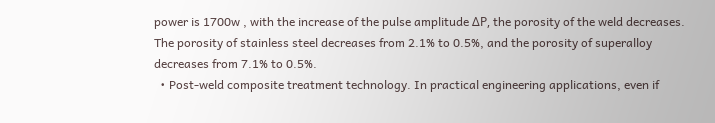power is 1700w , with the increase of the pulse amplitude ΔP, the porosity of the weld decreases. The porosity of stainless steel decreases from 2.1% to 0.5%, and the porosity of superalloy decreases from 7.1% to 0.5%.
  • Post-weld composite treatment technology. In practical engineering applications, even if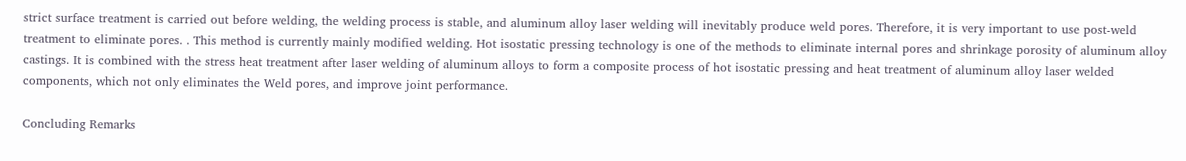strict surface treatment is carried out before welding, the welding process is stable, and aluminum alloy laser welding will inevitably produce weld pores. Therefore, it is very important to use post-weld treatment to eliminate pores. . This method is currently mainly modified welding. Hot isostatic pressing technology is one of the methods to eliminate internal pores and shrinkage porosity of aluminum alloy castings. It is combined with the stress heat treatment after laser welding of aluminum alloys to form a composite process of hot isostatic pressing and heat treatment of aluminum alloy laser welded components, which not only eliminates the Weld pores, and improve joint performance.

Concluding Remarks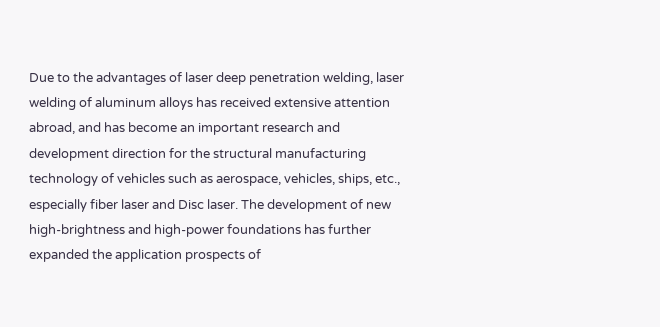Due to the advantages of laser deep penetration welding, laser welding of aluminum alloys has received extensive attention abroad, and has become an important research and development direction for the structural manufacturing technology of vehicles such as aerospace, vehicles, ships, etc., especially fiber laser and Disc laser. The development of new high-brightness and high-power foundations has further expanded the application prospects of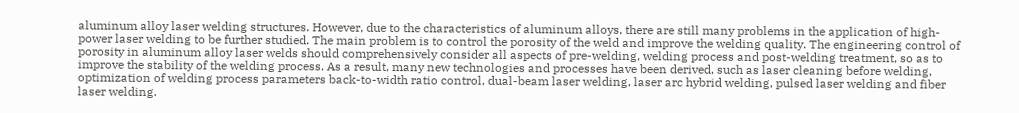aluminum alloy laser welding structures. However, due to the characteristics of aluminum alloys, there are still many problems in the application of high-power laser welding to be further studied. The main problem is to control the porosity of the weld and improve the welding quality. The engineering control of porosity in aluminum alloy laser welds should comprehensively consider all aspects of pre-welding, welding process and post-welding treatment, so as to improve the stability of the welding process. As a result, many new technologies and processes have been derived, such as laser cleaning before welding, optimization of welding process parameters back-to-width ratio control, dual-beam laser welding, laser arc hybrid welding, pulsed laser welding and fiber laser welding.